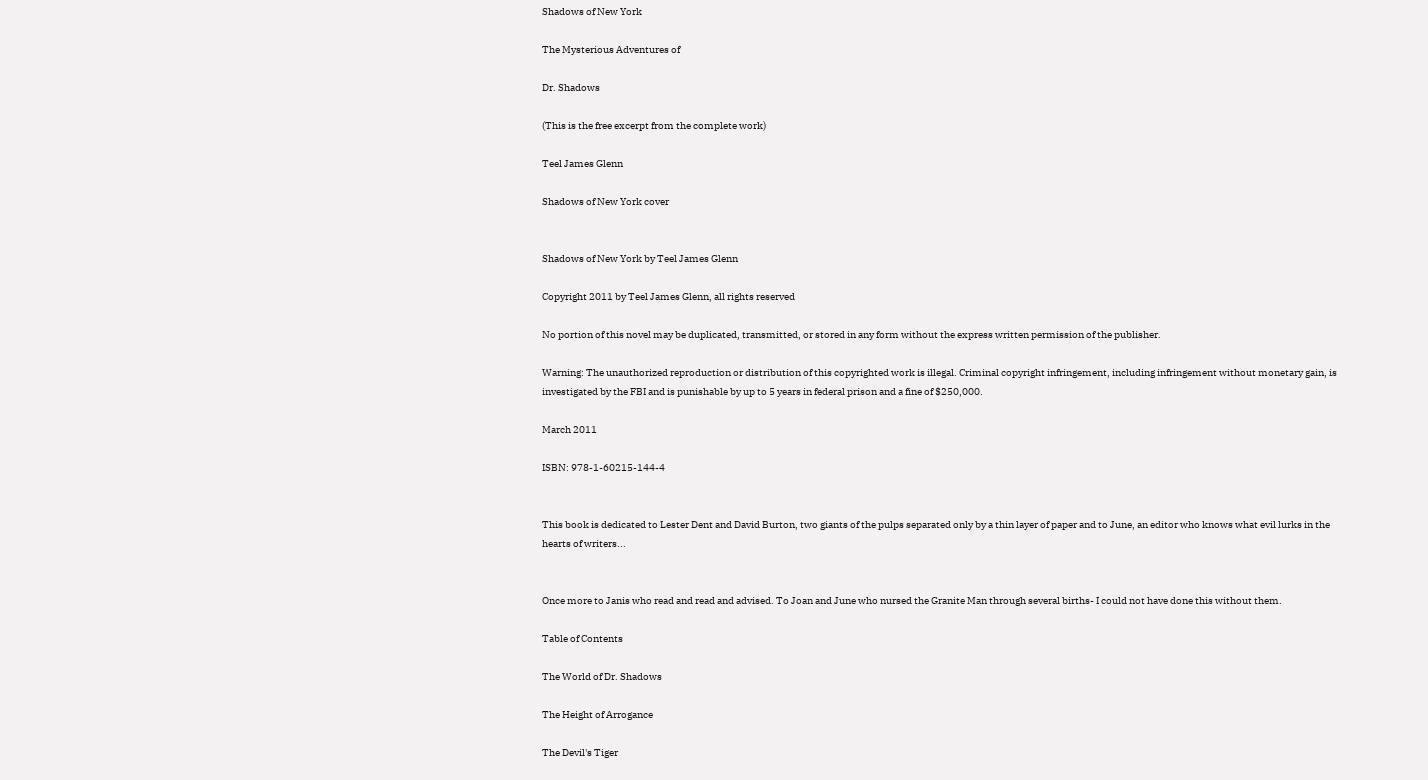Shadows of New York

The Mysterious Adventures of

Dr. Shadows

(This is the free excerpt from the complete work)

Teel James Glenn

Shadows of New York cover


Shadows of New York by Teel James Glenn

Copyright 2011 by Teel James Glenn, all rights reserved

No portion of this novel may be duplicated, transmitted, or stored in any form without the express written permission of the publisher.

Warning: The unauthorized reproduction or distribution of this copyrighted work is illegal. Criminal copyright infringement, including infringement without monetary gain, is investigated by the FBI and is punishable by up to 5 years in federal prison and a fine of $250,000.

March 2011

ISBN: 978-1-60215-144-4


This book is dedicated to Lester Dent and David Burton, two giants of the pulps separated only by a thin layer of paper and to June, an editor who knows what evil lurks in the hearts of writers...


Once more to Janis who read and read and advised. To Joan and June who nursed the Granite Man through several births- I could not have done this without them.

Table of Contents

The World of Dr. Shadows

The Height of Arrogance

The Devil's Tiger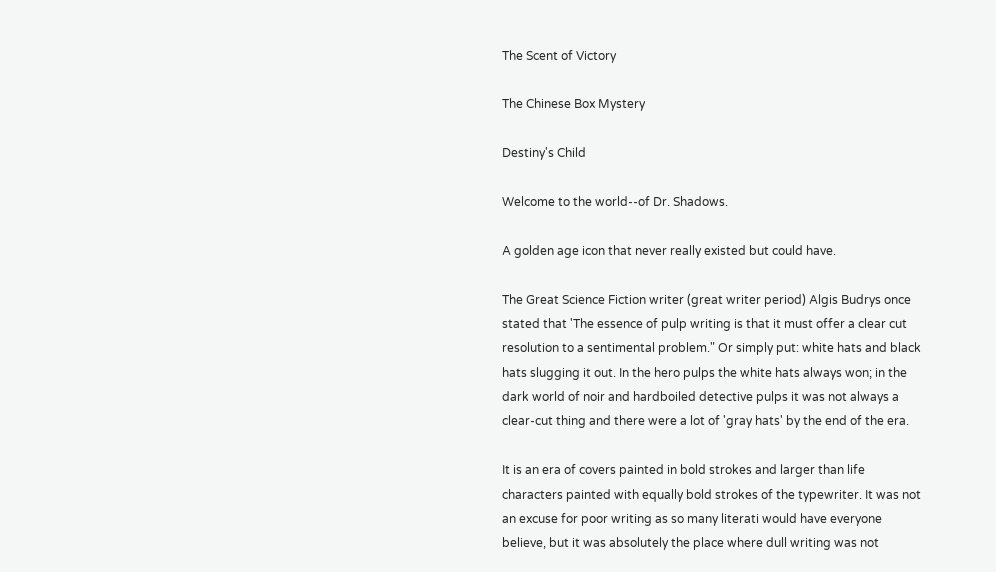The Scent of Victory

The Chinese Box Mystery

Destiny's Child

Welcome to the world--of Dr. Shadows.

A golden age icon that never really existed but could have.

The Great Science Fiction writer (great writer period) Algis Budrys once stated that 'The essence of pulp writing is that it must offer a clear cut resolution to a sentimental problem." Or simply put: white hats and black hats slugging it out. In the hero pulps the white hats always won; in the dark world of noir and hardboiled detective pulps it was not always a clear-cut thing and there were a lot of 'gray hats' by the end of the era.

It is an era of covers painted in bold strokes and larger than life characters painted with equally bold strokes of the typewriter. It was not an excuse for poor writing as so many literati would have everyone believe, but it was absolutely the place where dull writing was not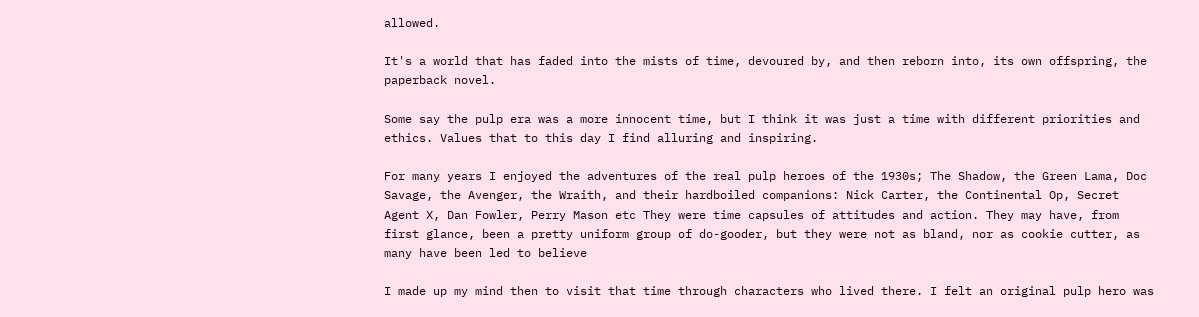allowed.

It's a world that has faded into the mists of time, devoured by, and then reborn into, its own offspring, the paperback novel.

Some say the pulp era was a more innocent time, but I think it was just a time with different priorities and ethics. Values that to this day I find alluring and inspiring.

For many years I enjoyed the adventures of the real pulp heroes of the 1930s; The Shadow, the Green Lama, Doc Savage, the Avenger, the Wraith, and their hardboiled companions: Nick Carter, the Continental Op, Secret Agent X, Dan Fowler, Perry Mason etc They were time capsules of attitudes and action. They may have, from first glance, been a pretty uniform group of do-gooder, but they were not as bland, nor as cookie cutter, as many have been led to believe

I made up my mind then to visit that time through characters who lived there. I felt an original pulp hero was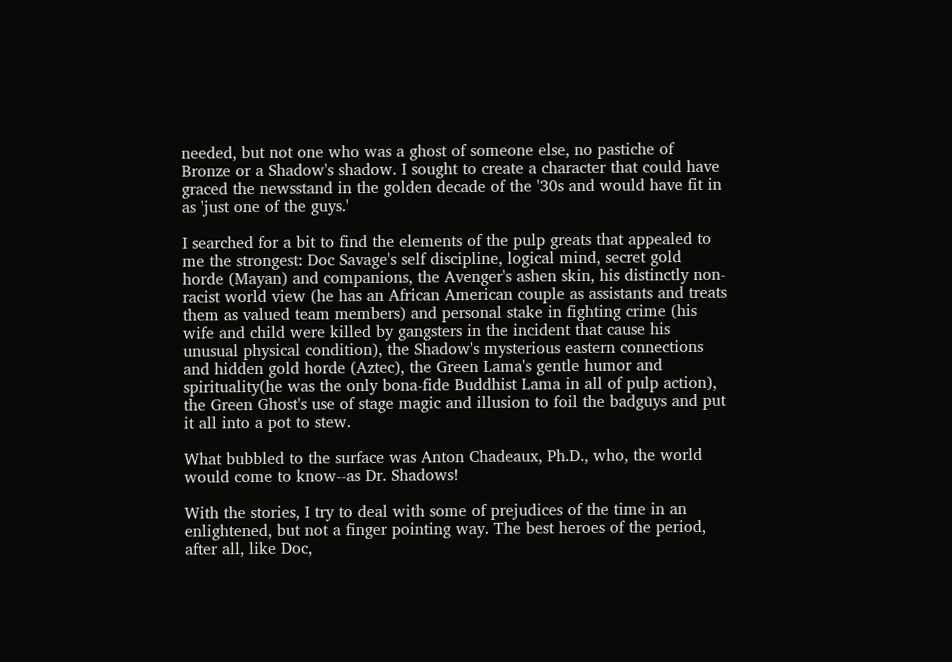needed, but not one who was a ghost of someone else, no pastiche of Bronze or a Shadow's shadow. I sought to create a character that could have graced the newsstand in the golden decade of the '30s and would have fit in as 'just one of the guys.'

I searched for a bit to find the elements of the pulp greats that appealed to me the strongest: Doc Savage's self discipline, logical mind, secret gold horde (Mayan) and companions, the Avenger's ashen skin, his distinctly non-racist world view (he has an African American couple as assistants and treats them as valued team members) and personal stake in fighting crime (his wife and child were killed by gangsters in the incident that cause his unusual physical condition), the Shadow's mysterious eastern connections and hidden gold horde (Aztec), the Green Lama's gentle humor and spirituality(he was the only bona-fide Buddhist Lama in all of pulp action), the Green Ghost's use of stage magic and illusion to foil the badguys and put it all into a pot to stew.

What bubbled to the surface was Anton Chadeaux, Ph.D., who, the world would come to know--as Dr. Shadows!

With the stories, I try to deal with some of prejudices of the time in an enlightened, but not a finger pointing way. The best heroes of the period, after all, like Doc,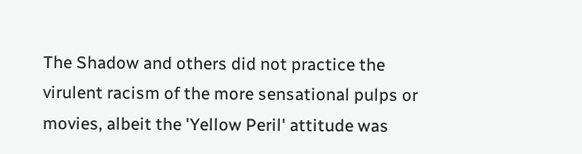The Shadow and others did not practice the virulent racism of the more sensational pulps or movies, albeit the 'Yellow Peril' attitude was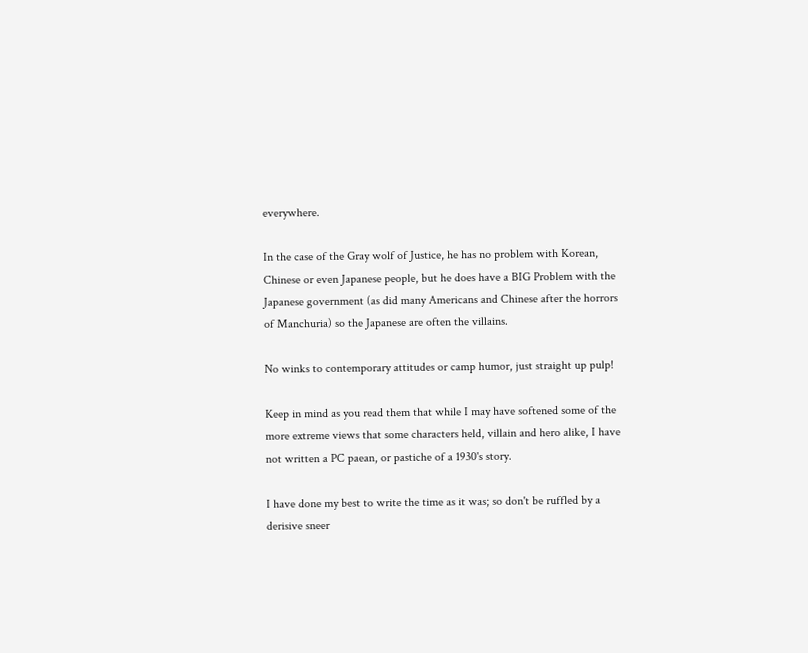everywhere.

In the case of the Gray wolf of Justice, he has no problem with Korean, Chinese or even Japanese people, but he does have a BIG Problem with the Japanese government (as did many Americans and Chinese after the horrors of Manchuria) so the Japanese are often the villains.

No winks to contemporary attitudes or camp humor, just straight up pulp!

Keep in mind as you read them that while I may have softened some of the more extreme views that some characters held, villain and hero alike, I have not written a PC paean, or pastiche of a 1930's story.

I have done my best to write the time as it was; so don't be ruffled by a derisive sneer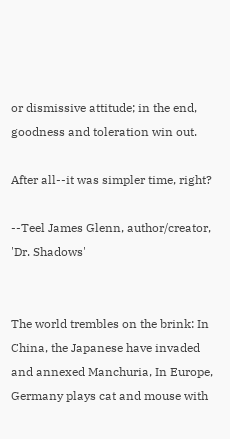or dismissive attitude; in the end, goodness and toleration win out.

After all--it was simpler time, right?

--Teel James Glenn, author/creator, 'Dr. Shadows'


The world trembles on the brink: In China, the Japanese have invaded and annexed Manchuria, In Europe, Germany plays cat and mouse with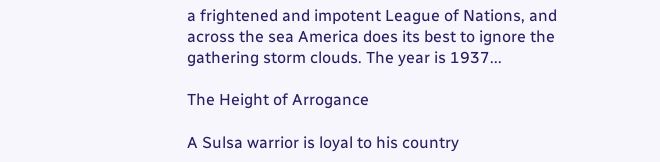a frightened and impotent League of Nations, and across the sea America does its best to ignore the gathering storm clouds. The year is 1937...

The Height of Arrogance

A Sulsa warrior is loyal to his country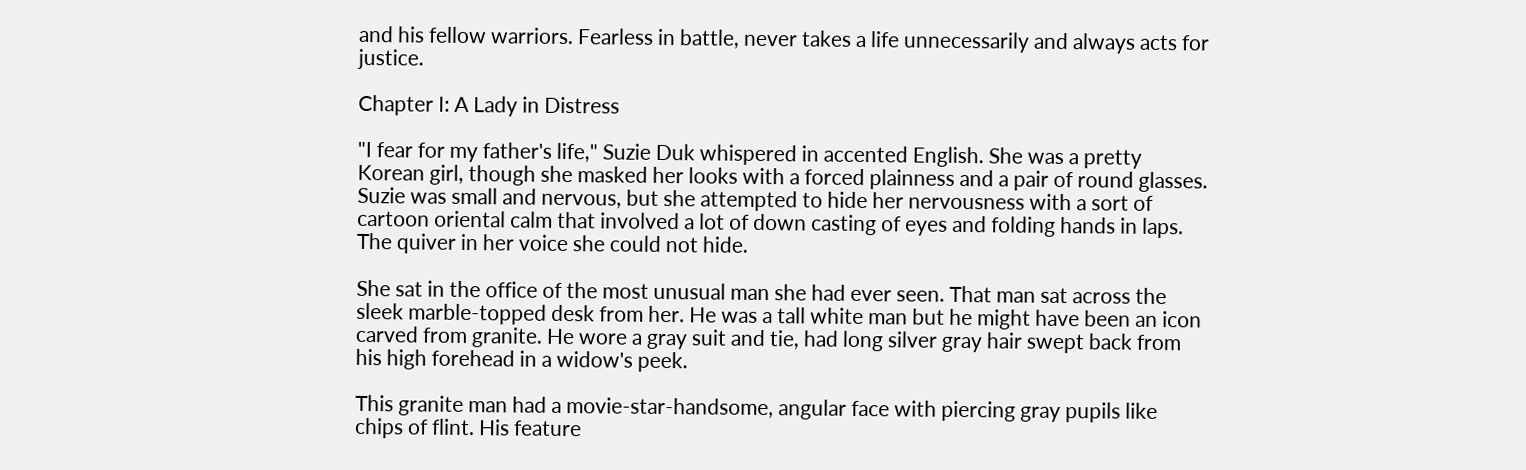and his fellow warriors. Fearless in battle, never takes a life unnecessarily and always acts for justice.

Chapter I: A Lady in Distress

"I fear for my father's life," Suzie Duk whispered in accented English. She was a pretty Korean girl, though she masked her looks with a forced plainness and a pair of round glasses. Suzie was small and nervous, but she attempted to hide her nervousness with a sort of cartoon oriental calm that involved a lot of down casting of eyes and folding hands in laps. The quiver in her voice she could not hide.

She sat in the office of the most unusual man she had ever seen. That man sat across the sleek marble-topped desk from her. He was a tall white man but he might have been an icon carved from granite. He wore a gray suit and tie, had long silver gray hair swept back from his high forehead in a widow's peek.

This granite man had a movie-star-handsome, angular face with piercing gray pupils like chips of flint. His feature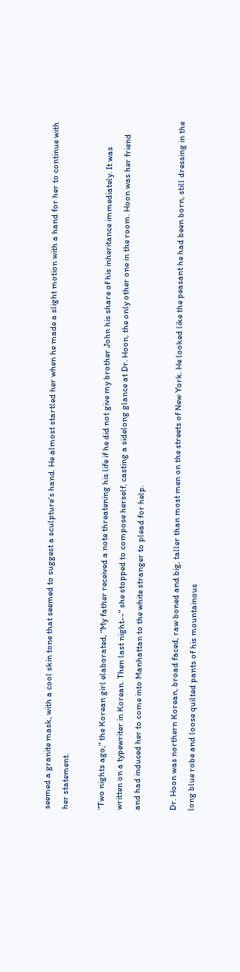seemed a granite mask, with a cool skin tone that seemed to suggest a sculpture's hand. He almost startled her when he made a slight motion with a hand for her to continue with her statement.

"Two nights ago," the Korean girl elaborated, "My father received a note threatening his life if he did not give my brother John his share of his inheritance immediately. It was written on a typewriter in Korean. Then last night--" she stopped to compose herself, casting a sidelong glance at Dr. Hoon, the only other one in the room. Hoon was her friend and had induced her to come into Manhattan to the white stranger to plead for help.

Dr. Hoon was northern Korean, broad faced, raw boned and big, taller than most men on the streets of New York. He looked like the peasant he had been born, still dressing in the long blue robe and loose quilted pants of his mountainous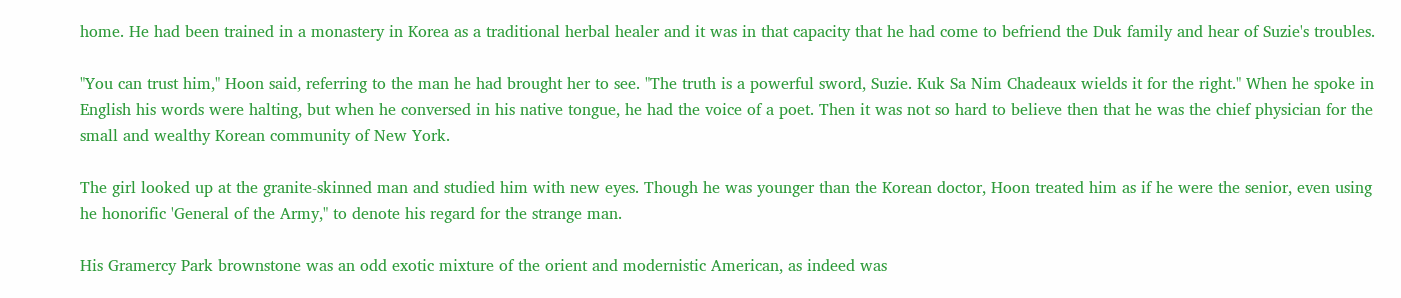home. He had been trained in a monastery in Korea as a traditional herbal healer and it was in that capacity that he had come to befriend the Duk family and hear of Suzie's troubles.

"You can trust him," Hoon said, referring to the man he had brought her to see. "The truth is a powerful sword, Suzie. Kuk Sa Nim Chadeaux wields it for the right." When he spoke in English his words were halting, but when he conversed in his native tongue, he had the voice of a poet. Then it was not so hard to believe then that he was the chief physician for the small and wealthy Korean community of New York.

The girl looked up at the granite-skinned man and studied him with new eyes. Though he was younger than the Korean doctor, Hoon treated him as if he were the senior, even using he honorific 'General of the Army," to denote his regard for the strange man.

His Gramercy Park brownstone was an odd exotic mixture of the orient and modernistic American, as indeed was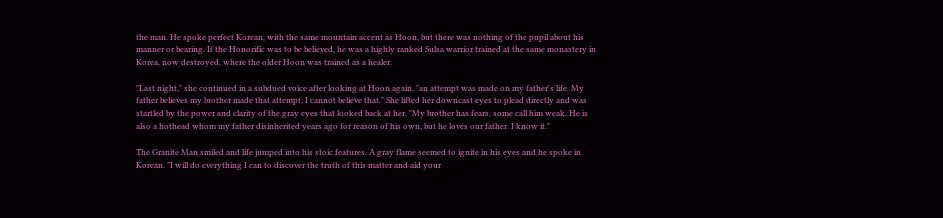the man. He spoke perfect Korean, with the same mountain accent as Hoon, but there was nothing of the pupil about his manner or bearing. If the Honorific was to be believed, he was a highly ranked Sulsa warrior trained at the same monastery in Korea, now destroyed, where the older Hoon was trained as a healer.

"Last night," she continued in a subdued voice after looking at Hoon again, "an attempt was made on my father's life. My father believes my brother made that attempt; I cannot believe that." She lifted her downcast eyes to plead directly and was startled by the power and clarity of the gray eyes that looked back at her. "My brother has fears, some call him weak. He is also a hothead whom my father disinherited years ago for reason of his own, but he loves our father. I know it."

The Granite Man smiled and life jumped into his stoic features. A gray flame seemed to ignite in his eyes and he spoke in Korean. "I will do everything I can to discover the truth of this matter and aid your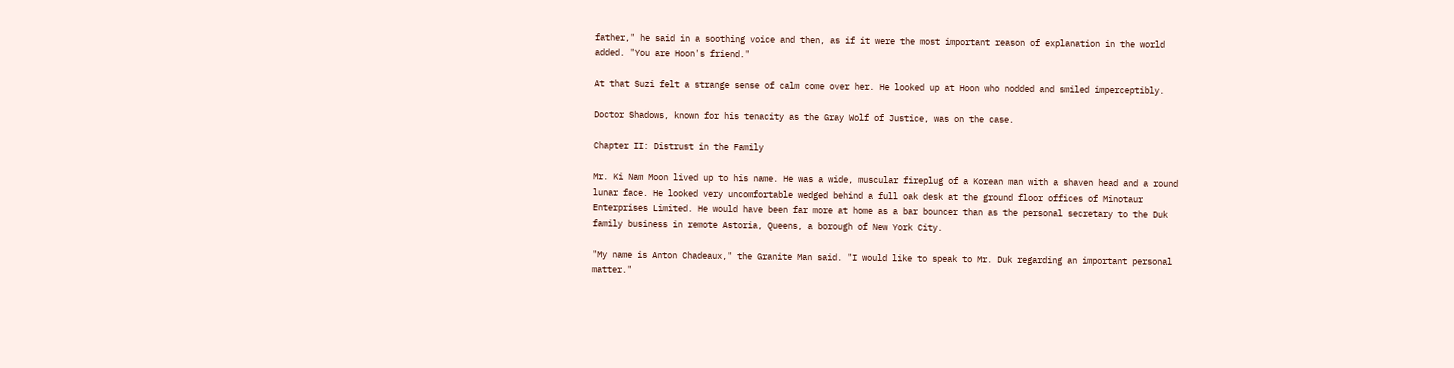father," he said in a soothing voice and then, as if it were the most important reason of explanation in the world added. "You are Hoon's friend."

At that Suzi felt a strange sense of calm come over her. He looked up at Hoon who nodded and smiled imperceptibly.

Doctor Shadows, known for his tenacity as the Gray Wolf of Justice, was on the case.

Chapter II: Distrust in the Family

Mr. Ki Nam Moon lived up to his name. He was a wide, muscular fireplug of a Korean man with a shaven head and a round lunar face. He looked very uncomfortable wedged behind a full oak desk at the ground floor offices of Minotaur Enterprises Limited. He would have been far more at home as a bar bouncer than as the personal secretary to the Duk family business in remote Astoria, Queens, a borough of New York City.

"My name is Anton Chadeaux," the Granite Man said. "I would like to speak to Mr. Duk regarding an important personal matter."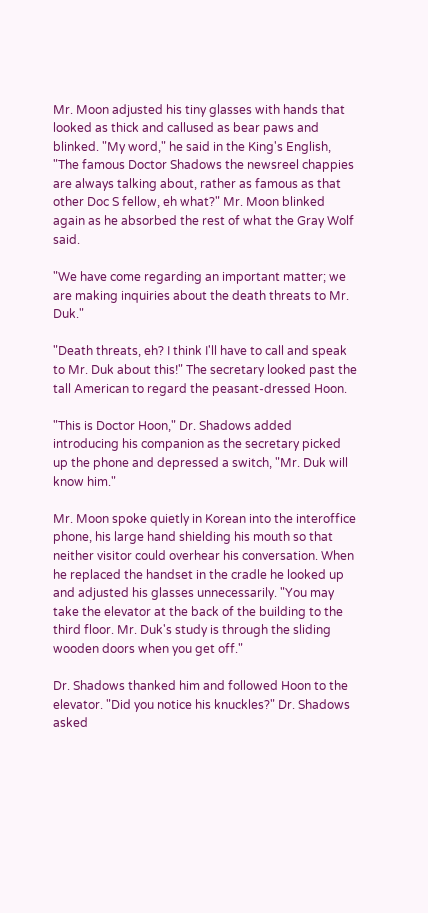Mr. Moon adjusted his tiny glasses with hands that looked as thick and callused as bear paws and blinked. "My word," he said in the King's English, "The famous Doctor Shadows the newsreel chappies are always talking about, rather as famous as that other Doc S fellow, eh what?" Mr. Moon blinked again as he absorbed the rest of what the Gray Wolf said.

"We have come regarding an important matter; we are making inquiries about the death threats to Mr. Duk."

"Death threats, eh? I think I'll have to call and speak to Mr. Duk about this!" The secretary looked past the tall American to regard the peasant-dressed Hoon.

"This is Doctor Hoon," Dr. Shadows added introducing his companion as the secretary picked up the phone and depressed a switch, "Mr. Duk will know him."

Mr. Moon spoke quietly in Korean into the interoffice phone, his large hand shielding his mouth so that neither visitor could overhear his conversation. When he replaced the handset in the cradle he looked up and adjusted his glasses unnecessarily. "You may take the elevator at the back of the building to the third floor. Mr. Duk's study is through the sliding wooden doors when you get off."

Dr. Shadows thanked him and followed Hoon to the elevator. "Did you notice his knuckles?" Dr. Shadows asked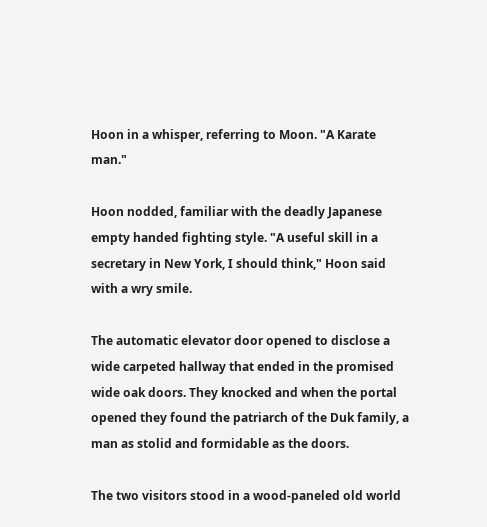Hoon in a whisper, referring to Moon. "A Karate man."

Hoon nodded, familiar with the deadly Japanese empty handed fighting style. "A useful skill in a secretary in New York, I should think," Hoon said with a wry smile.

The automatic elevator door opened to disclose a wide carpeted hallway that ended in the promised wide oak doors. They knocked and when the portal opened they found the patriarch of the Duk family, a man as stolid and formidable as the doors.

The two visitors stood in a wood-paneled old world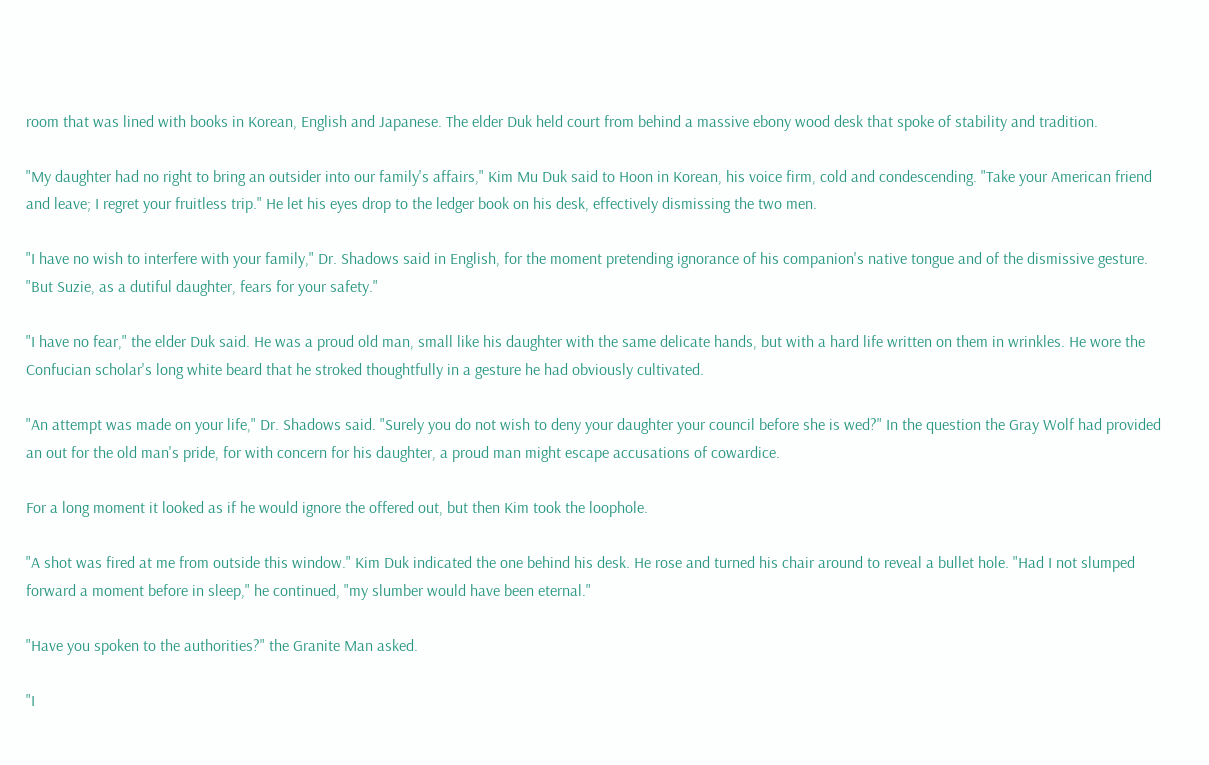room that was lined with books in Korean, English and Japanese. The elder Duk held court from behind a massive ebony wood desk that spoke of stability and tradition.

"My daughter had no right to bring an outsider into our family's affairs," Kim Mu Duk said to Hoon in Korean, his voice firm, cold and condescending. "Take your American friend and leave; I regret your fruitless trip." He let his eyes drop to the ledger book on his desk, effectively dismissing the two men.

"I have no wish to interfere with your family," Dr. Shadows said in English, for the moment pretending ignorance of his companion's native tongue and of the dismissive gesture. "But Suzie, as a dutiful daughter, fears for your safety."

"I have no fear," the elder Duk said. He was a proud old man, small like his daughter with the same delicate hands, but with a hard life written on them in wrinkles. He wore the Confucian scholar's long white beard that he stroked thoughtfully in a gesture he had obviously cultivated.

"An attempt was made on your life," Dr. Shadows said. "Surely you do not wish to deny your daughter your council before she is wed?" In the question the Gray Wolf had provided an out for the old man's pride, for with concern for his daughter, a proud man might escape accusations of cowardice.

For a long moment it looked as if he would ignore the offered out, but then Kim took the loophole.

"A shot was fired at me from outside this window." Kim Duk indicated the one behind his desk. He rose and turned his chair around to reveal a bullet hole. "Had I not slumped forward a moment before in sleep," he continued, "my slumber would have been eternal."

"Have you spoken to the authorities?" the Granite Man asked.

"I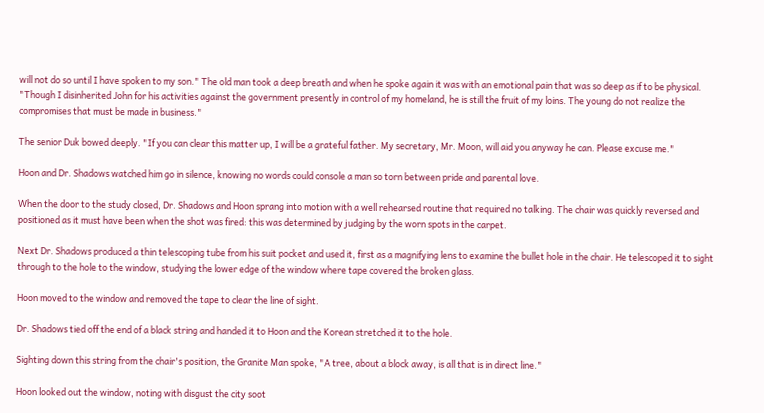will not do so until I have spoken to my son." The old man took a deep breath and when he spoke again it was with an emotional pain that was so deep as if to be physical. "Though I disinherited John for his activities against the government presently in control of my homeland, he is still the fruit of my loins. The young do not realize the compromises that must be made in business."

The senior Duk bowed deeply. "If you can clear this matter up, I will be a grateful father. My secretary, Mr. Moon, will aid you anyway he can. Please excuse me."

Hoon and Dr. Shadows watched him go in silence, knowing no words could console a man so torn between pride and parental love.

When the door to the study closed, Dr. Shadows and Hoon sprang into motion with a well rehearsed routine that required no talking. The chair was quickly reversed and positioned as it must have been when the shot was fired: this was determined by judging by the worn spots in the carpet.

Next Dr. Shadows produced a thin telescoping tube from his suit pocket and used it, first as a magnifying lens to examine the bullet hole in the chair. He telescoped it to sight through to the hole to the window, studying the lower edge of the window where tape covered the broken glass.

Hoon moved to the window and removed the tape to clear the line of sight.

Dr. Shadows tied off the end of a black string and handed it to Hoon and the Korean stretched it to the hole.

Sighting down this string from the chair's position, the Granite Man spoke, "A tree, about a block away, is all that is in direct line."

Hoon looked out the window, noting with disgust the city soot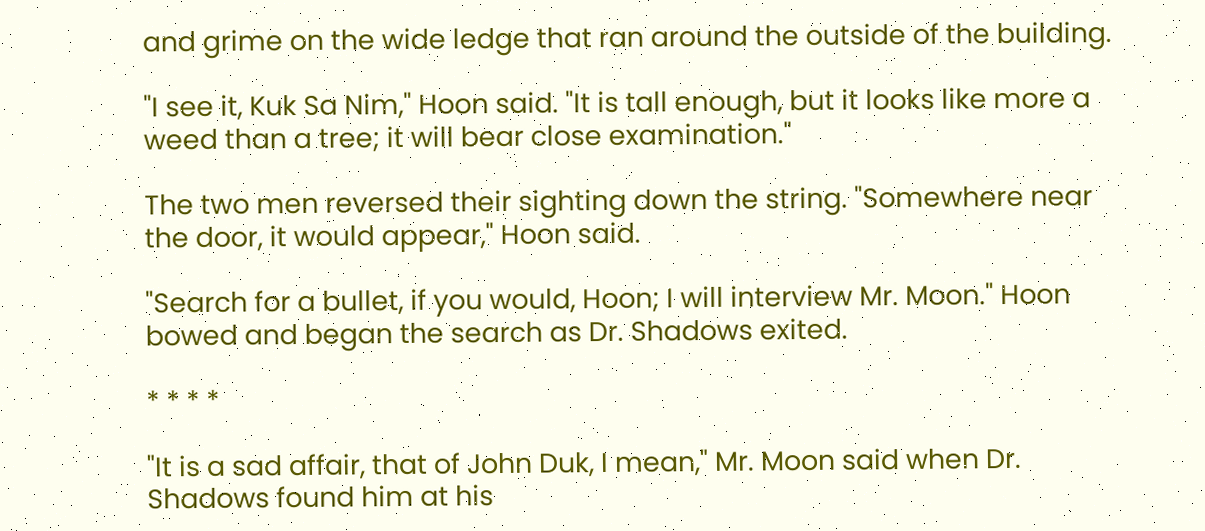and grime on the wide ledge that ran around the outside of the building.

"I see it, Kuk Sa Nim," Hoon said. "It is tall enough, but it looks like more a weed than a tree; it will bear close examination."

The two men reversed their sighting down the string. "Somewhere near the door, it would appear," Hoon said.

"Search for a bullet, if you would, Hoon; I will interview Mr. Moon." Hoon bowed and began the search as Dr. Shadows exited.

* * * *

"It is a sad affair, that of John Duk, I mean," Mr. Moon said when Dr. Shadows found him at his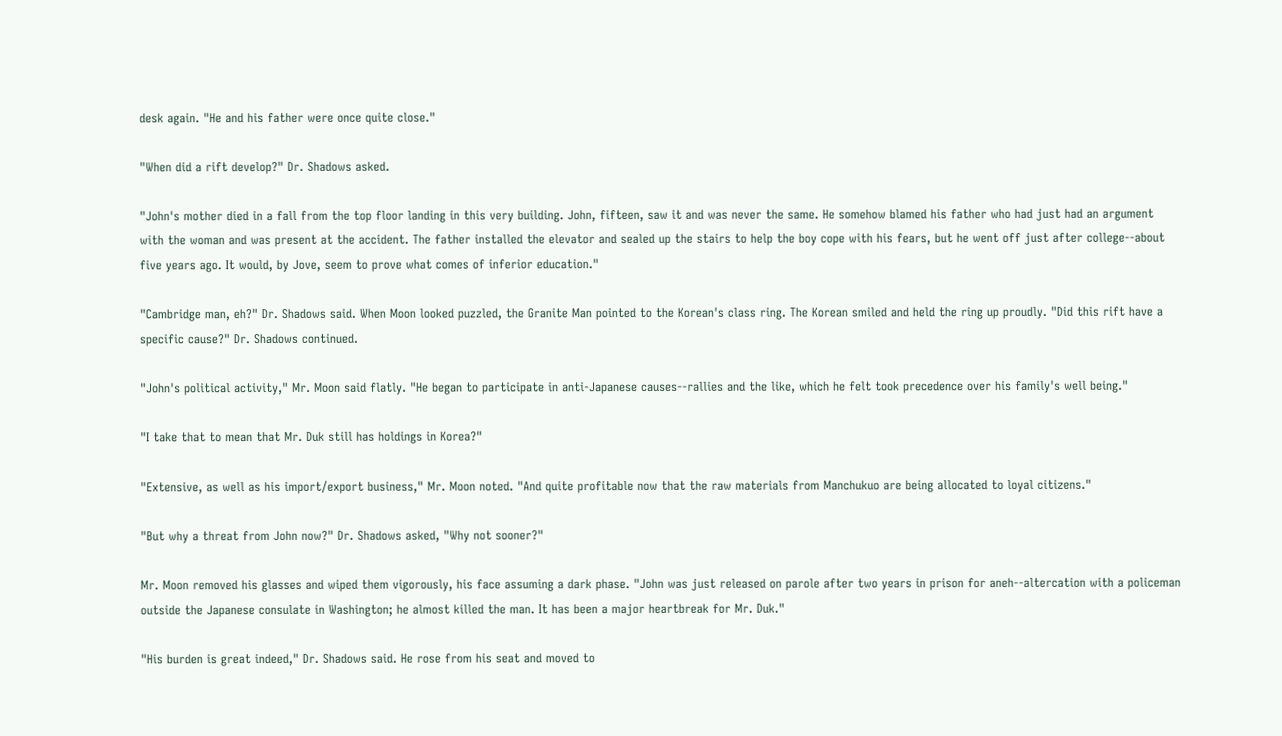desk again. "He and his father were once quite close."

"When did a rift develop?" Dr. Shadows asked.

"John's mother died in a fall from the top floor landing in this very building. John, fifteen, saw it and was never the same. He somehow blamed his father who had just had an argument with the woman and was present at the accident. The father installed the elevator and sealed up the stairs to help the boy cope with his fears, but he went off just after college--about five years ago. It would, by Jove, seem to prove what comes of inferior education."

"Cambridge man, eh?" Dr. Shadows said. When Moon looked puzzled, the Granite Man pointed to the Korean's class ring. The Korean smiled and held the ring up proudly. "Did this rift have a specific cause?" Dr. Shadows continued.

"John's political activity," Mr. Moon said flatly. "He began to participate in anti-Japanese causes--rallies and the like, which he felt took precedence over his family's well being."

"I take that to mean that Mr. Duk still has holdings in Korea?"

"Extensive, as well as his import/export business," Mr. Moon noted. "And quite profitable now that the raw materials from Manchukuo are being allocated to loyal citizens."

"But why a threat from John now?" Dr. Shadows asked, "Why not sooner?"

Mr. Moon removed his glasses and wiped them vigorously, his face assuming a dark phase. "John was just released on parole after two years in prison for aneh--altercation with a policeman outside the Japanese consulate in Washington; he almost killed the man. It has been a major heartbreak for Mr. Duk."

"His burden is great indeed," Dr. Shadows said. He rose from his seat and moved to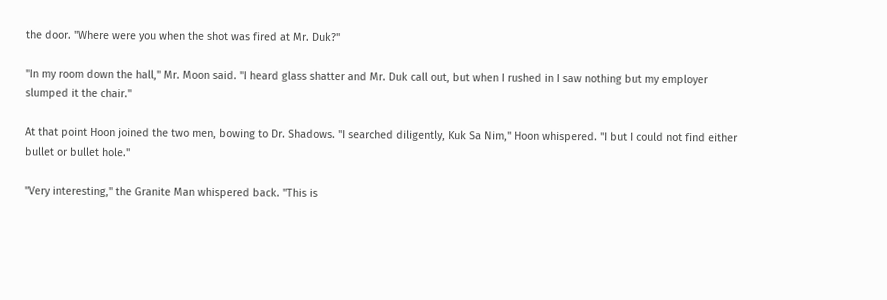the door. "Where were you when the shot was fired at Mr. Duk?"

"In my room down the hall," Mr. Moon said. "I heard glass shatter and Mr. Duk call out, but when I rushed in I saw nothing but my employer slumped it the chair."

At that point Hoon joined the two men, bowing to Dr. Shadows. "I searched diligently, Kuk Sa Nim," Hoon whispered. "I but I could not find either bullet or bullet hole."

"Very interesting," the Granite Man whispered back. "This is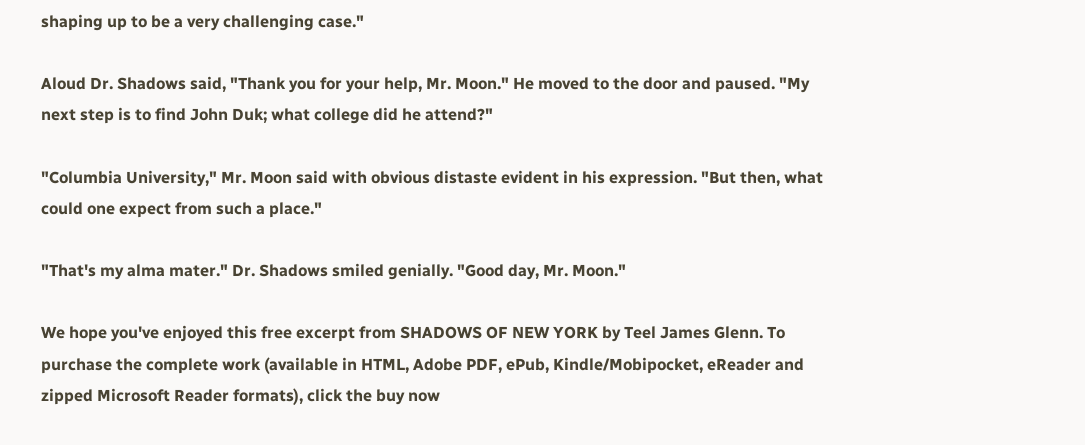shaping up to be a very challenging case."

Aloud Dr. Shadows said, "Thank you for your help, Mr. Moon." He moved to the door and paused. "My next step is to find John Duk; what college did he attend?"

"Columbia University," Mr. Moon said with obvious distaste evident in his expression. "But then, what could one expect from such a place."

"That's my alma mater." Dr. Shadows smiled genially. "Good day, Mr. Moon."

We hope you've enjoyed this free excerpt from SHADOWS OF NEW YORK by Teel James Glenn. To purchase the complete work (available in HTML, Adobe PDF, ePub, Kindle/Mobipocket, eReader and zipped Microsoft Reader formats), click the buy now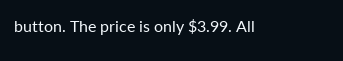button. The price is only $3.99. All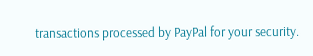transactions processed by PayPal for your security.